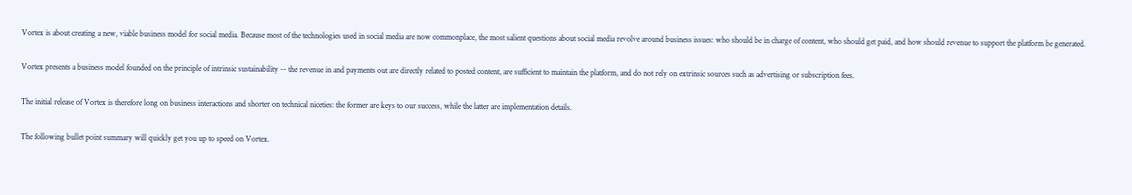Vortex is about creating a new, viable business model for social media. Because most of the technologies used in social media are now commonplace, the most salient questions about social media revolve around business issues: who should be in charge of content, who should get paid, and how should revenue to support the platform be generated.

Vortex presents a business model founded on the principle of intrinsic sustainability -- the revenue in and payments out are directly related to posted content, are sufficient to maintain the platform, and do not rely on extrinsic sources such as advertising or subscription fees.

The initial release of Vortex is therefore long on business interactions and shorter on technical niceties: the former are keys to our success, while the latter are implementation details.

The following bullet point summary will quickly get you up to speed on Vortex.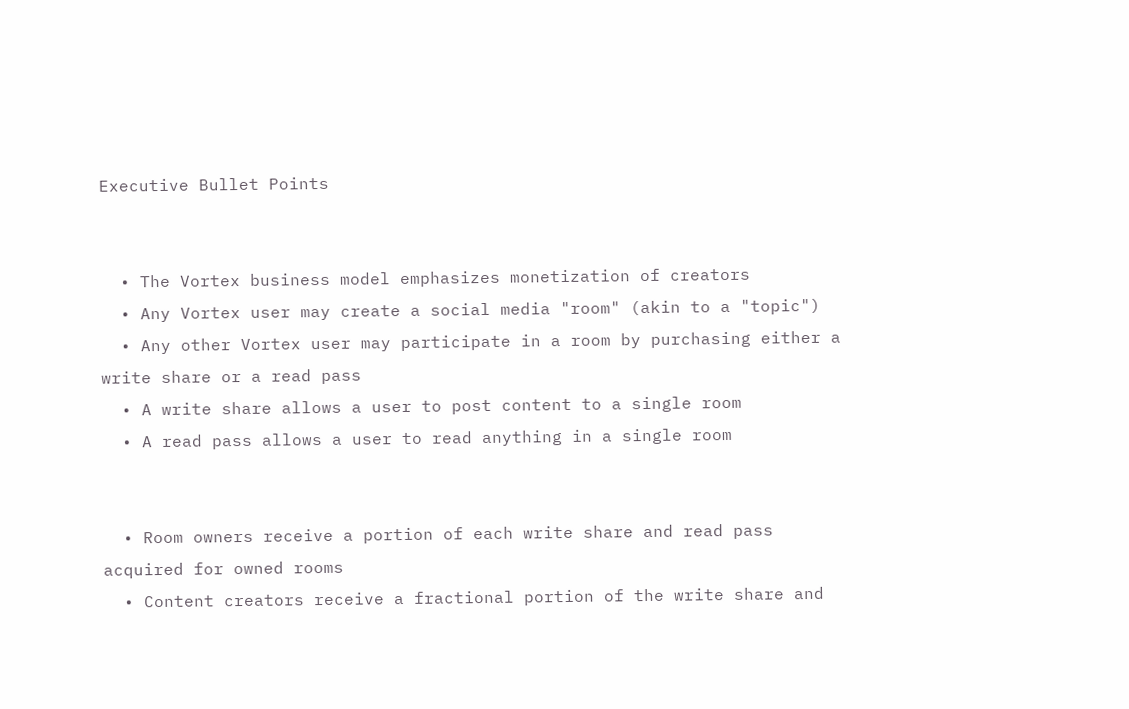Executive Bullet Points


  • The Vortex business model emphasizes monetization of creators
  • Any Vortex user may create a social media "room" (akin to a "topic")
  • Any other Vortex user may participate in a room by purchasing either a write share or a read pass
  • A write share allows a user to post content to a single room
  • A read pass allows a user to read anything in a single room


  • Room owners receive a portion of each write share and read pass acquired for owned rooms
  • Content creators receive a fractional portion of the write share and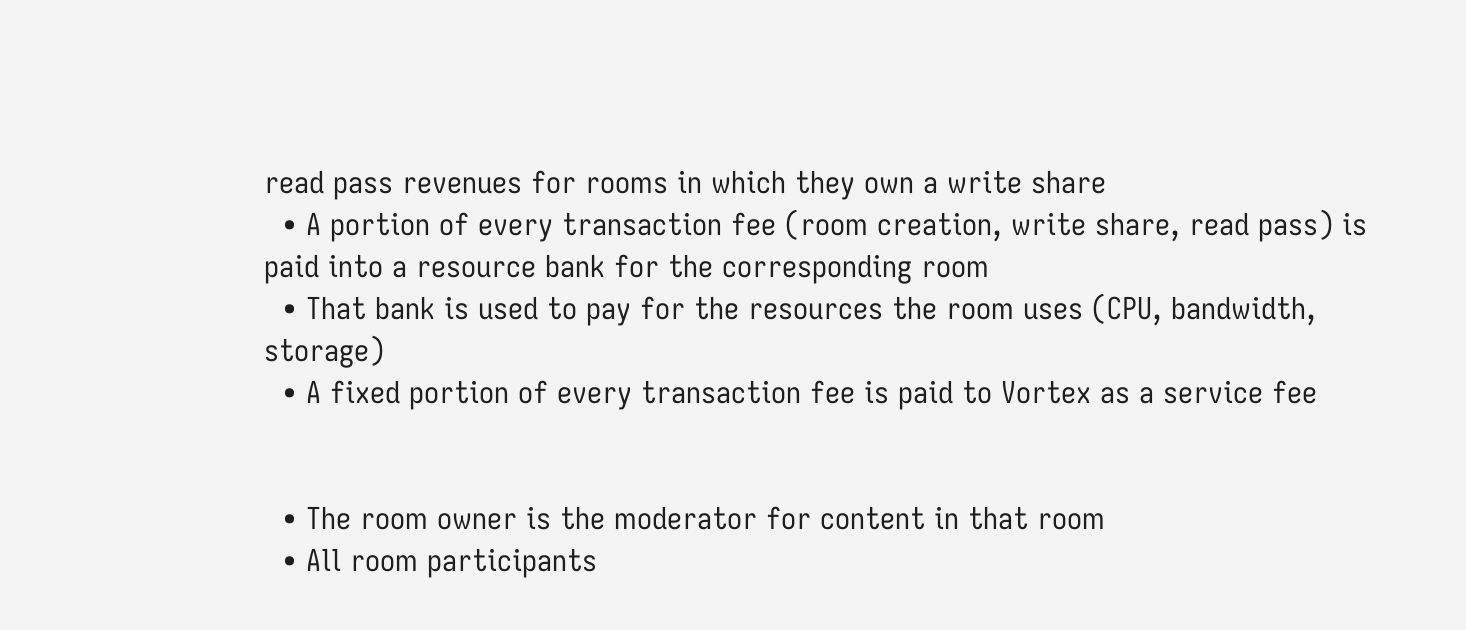read pass revenues for rooms in which they own a write share
  • A portion of every transaction fee (room creation, write share, read pass) is paid into a resource bank for the corresponding room
  • That bank is used to pay for the resources the room uses (CPU, bandwidth, storage)
  • A fixed portion of every transaction fee is paid to Vortex as a service fee


  • The room owner is the moderator for content in that room
  • All room participants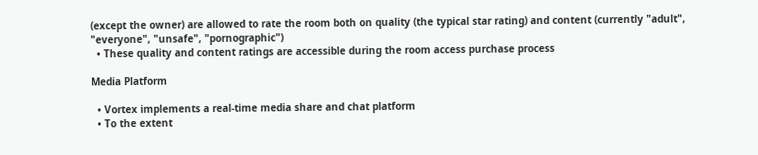(except the owner) are allowed to rate the room both on quality (the typical star rating) and content (currently "adult", "everyone", "unsafe", "pornographic")
  • These quality and content ratings are accessible during the room access purchase process

Media Platform

  • Vortex implements a real-time media share and chat platform
  • To the extent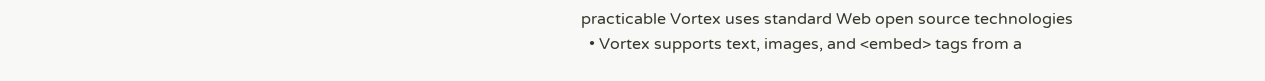practicable Vortex uses standard Web open source technologies
  • Vortex supports text, images, and <embed> tags from a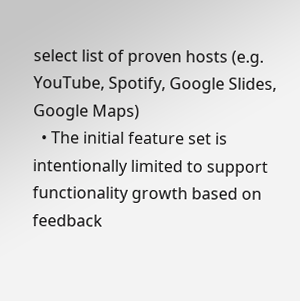select list of proven hosts (e.g. YouTube, Spotify, Google Slides, Google Maps)
  • The initial feature set is intentionally limited to support functionality growth based on feedback